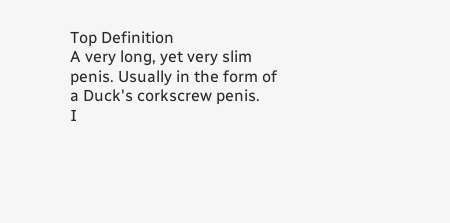Top Definition
A very long, yet very slim penis. Usually in the form of a Duck's corkscrew penis.
I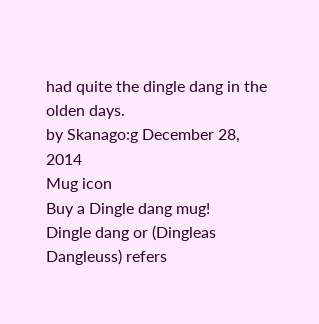had quite the dingle dang in the olden days.
by Skanago:g December 28, 2014
Mug icon
Buy a Dingle dang mug!
Dingle dang or (Dingleas Dangleuss) refers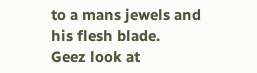to a mans jewels and his flesh blade.
Geez look at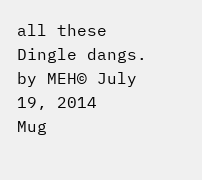all these Dingle dangs.
by MEH© July 19, 2014
Mug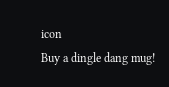icon
Buy a dingle dang mug!